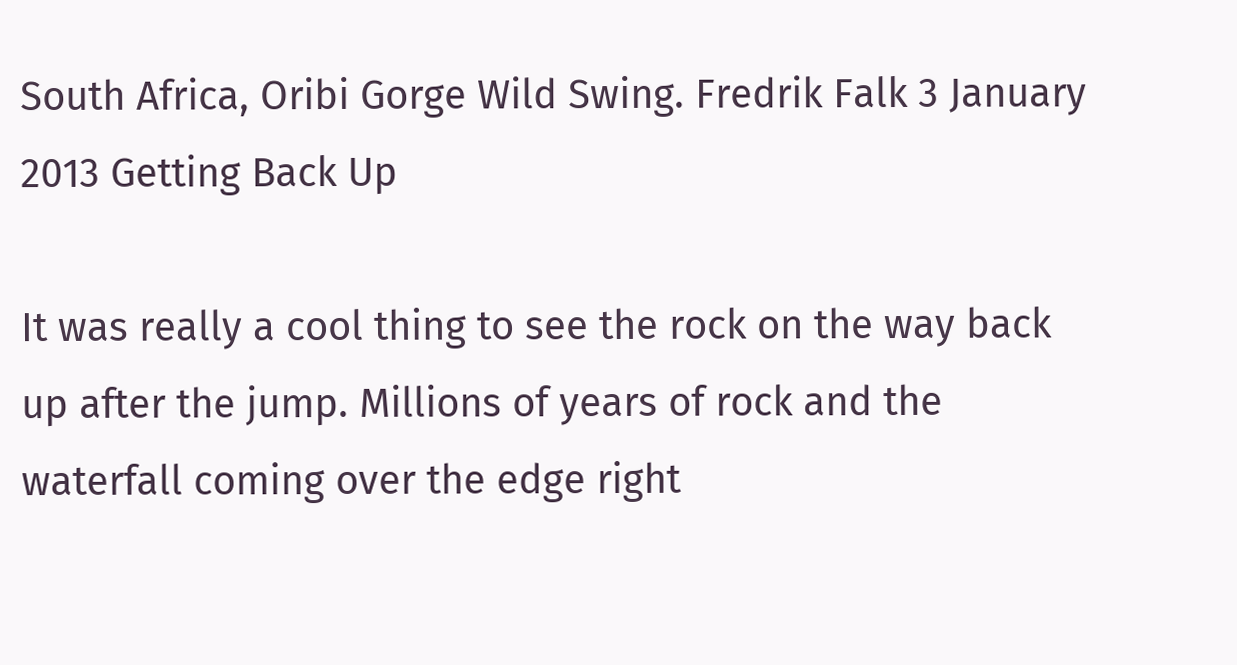South Africa, Oribi Gorge Wild Swing. Fredrik Falk 3 January 2013 Getting Back Up

It was really a cool thing to see the rock on the way back up after the jump. Millions of years of rock and the waterfall coming over the edge right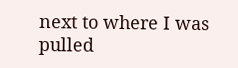next to where I was pulled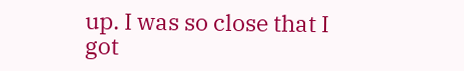up. I was so close that I got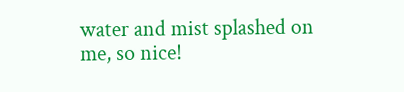water and mist splashed on me, so nice!